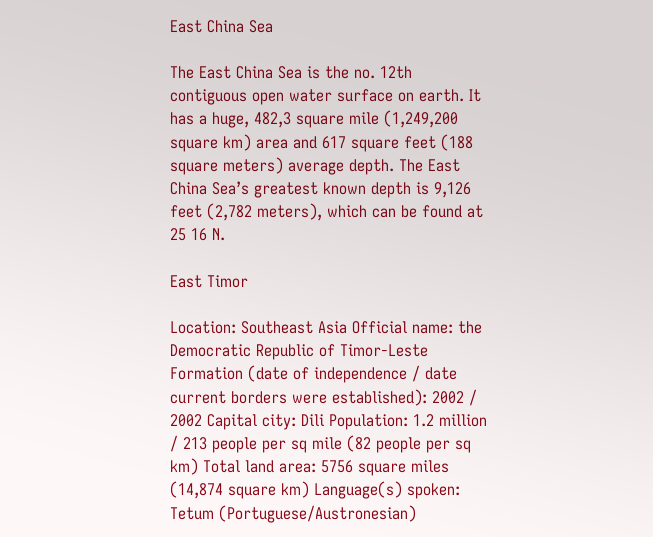East China Sea

The East China Sea is the no. 12th contiguous open water surface on earth. It has a huge, 482,3 square mile (1,249,200 square km) area and 617 square feet (188 square meters) average depth. The East China Sea’s greatest known depth is 9,126 feet (2,782 meters), which can be found at 25 16 N.

East Timor

Location: Southeast Asia Official name: the Democratic Republic of Timor-Leste Formation (date of independence / date current borders were established): 2002 / 2002 Capital city: Dili Population: 1.2 million / 213 people per sq mile (82 people per sq km) Total land area: 5756 square miles (14,874 square km) Language(s) spoken: Tetum (Portuguese/Austronesian)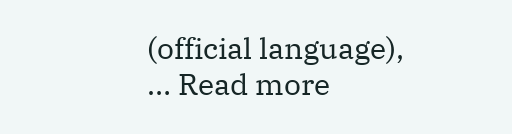(official language), … Read more